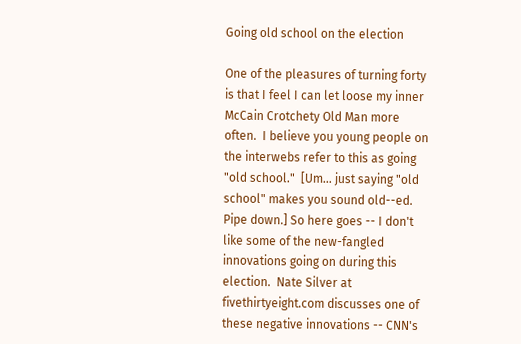Going old school on the election

One of the pleasures of turning forty is that I feel I can let loose my inner McCain Crotchety Old Man more often.  I believe you young people on the interwebs refer to this as going "old school."  [Um... just saying "old school" makes you sound old--ed.  Pipe down.] So here goes -- I don't like some of the new-fangled innovations going on during this election.  Nate Silver at fivethirtyeight.com discusses one of these negative innovations -- CNN's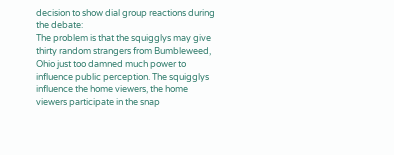decision to show dial group reactions during the debate:
The problem is that the squigglys may give thirty random strangers from Bumbleweed, Ohio just too damned much power to influence public perception. The squigglys influence the home viewers, the home viewers participate in the snap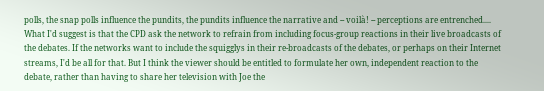polls, the snap polls influence the pundits, the pundits influence the narrative and -- voilà! -- perceptions are entrenched.... What I'd suggest is that the CPD ask the network to refrain from including focus-group reactions in their live broadcasts of the debates. If the networks want to include the squigglys in their re-broadcasts of the debates, or perhaps on their Internet streams, I'd be all for that. But I think the viewer should be entitled to formulate her own, independent reaction to the debate, rather than having to share her television with Joe the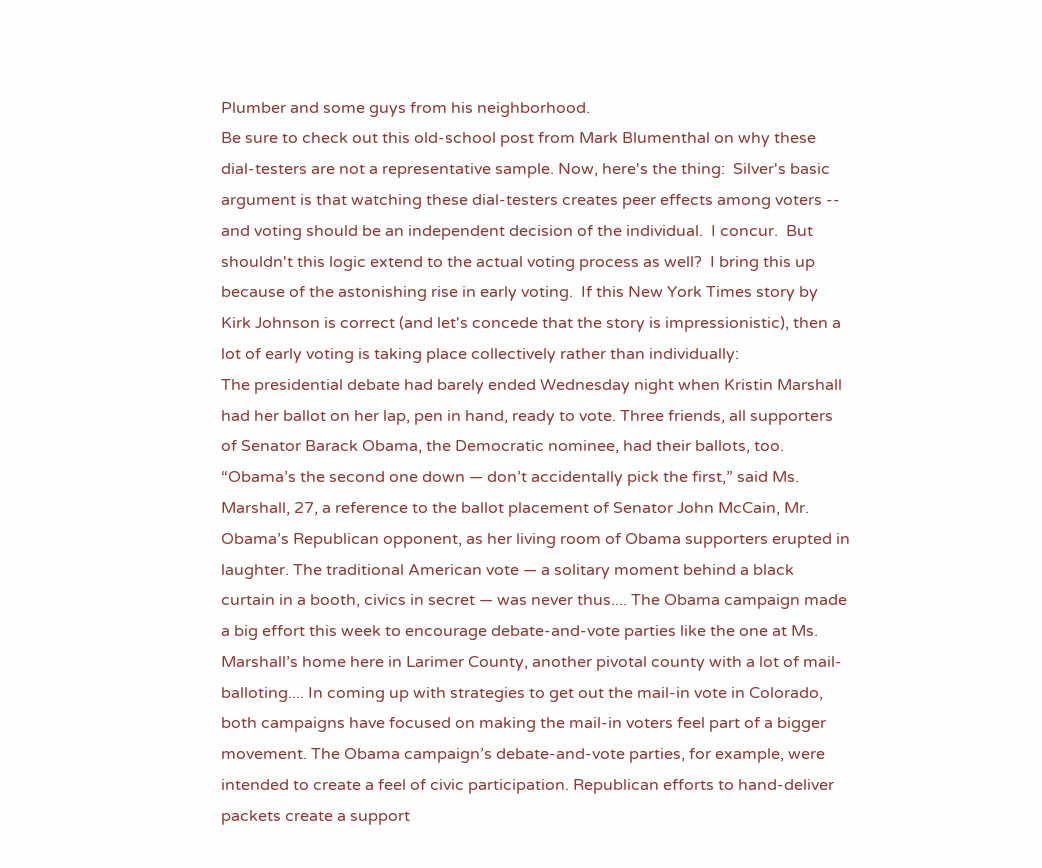Plumber and some guys from his neighborhood.
Be sure to check out this old-school post from Mark Blumenthal on why these dial-testers are not a representative sample. Now, here's the thing:  Silver's basic argument is that watching these dial-testers creates peer effects among voters -- and voting should be an independent decision of the individual.  I concur.  But shouldn't this logic extend to the actual voting process as well?  I bring this up because of the astonishing rise in early voting.  If this New York Times story by Kirk Johnson is correct (and let's concede that the story is impressionistic), then a lot of early voting is taking place collectively rather than individually:
The presidential debate had barely ended Wednesday night when Kristin Marshall had her ballot on her lap, pen in hand, ready to vote. Three friends, all supporters of Senator Barack Obama, the Democratic nominee, had their ballots, too. “Obama’s the second one down — don’t accidentally pick the first,” said Ms. Marshall, 27, a reference to the ballot placement of Senator John McCain, Mr. Obama’s Republican opponent, as her living room of Obama supporters erupted in laughter. The traditional American vote — a solitary moment behind a black curtain in a booth, civics in secret — was never thus.... The Obama campaign made a big effort this week to encourage debate-and-vote parties like the one at Ms. Marshall’s home here in Larimer County, another pivotal county with a lot of mail-balloting.... In coming up with strategies to get out the mail-in vote in Colorado, both campaigns have focused on making the mail-in voters feel part of a bigger movement. The Obama campaign’s debate-and-vote parties, for example, were intended to create a feel of civic participation. Republican efforts to hand-deliver packets create a support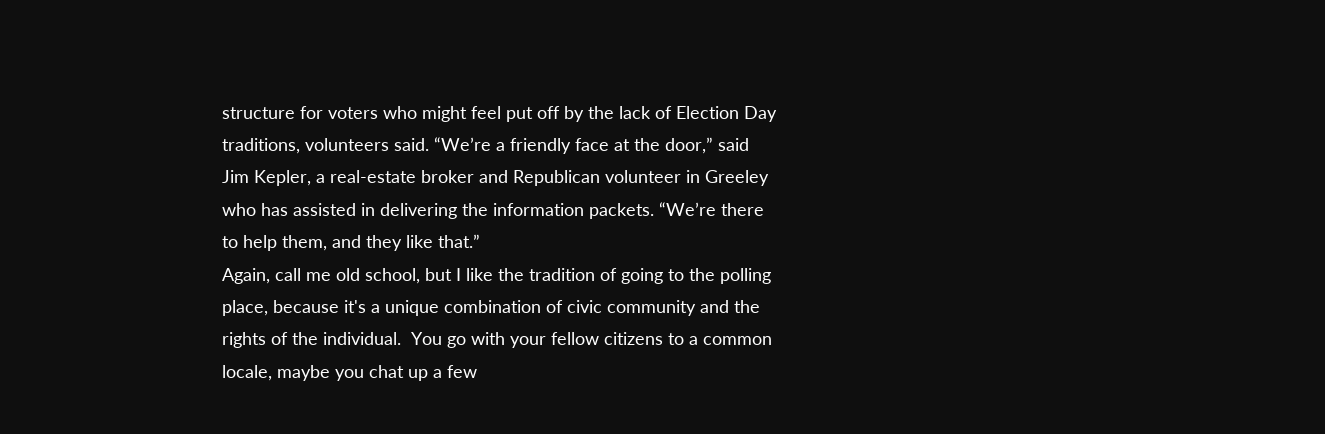structure for voters who might feel put off by the lack of Election Day traditions, volunteers said. “We’re a friendly face at the door,” said Jim Kepler, a real-estate broker and Republican volunteer in Greeley who has assisted in delivering the information packets. “We’re there to help them, and they like that.”
Again, call me old school, but I like the tradition of going to the polling place, because it's a unique combination of civic community and the rights of the individual.  You go with your fellow citizens to a common locale, maybe you chat up a few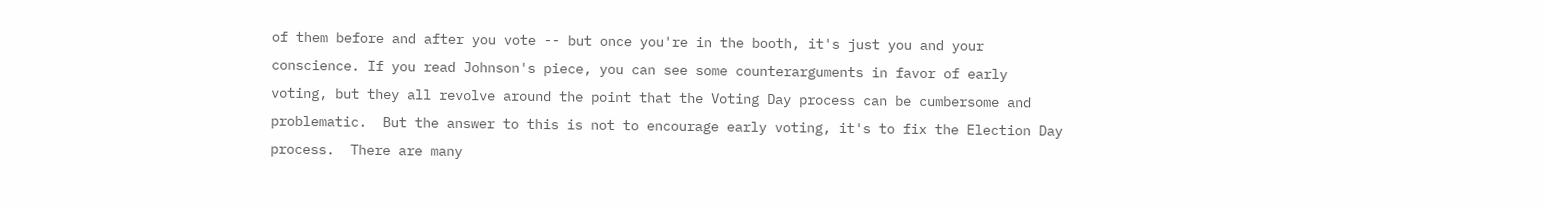of them before and after you vote -- but once you're in the booth, it's just you and your conscience. If you read Johnson's piece, you can see some counterarguments in favor of early voting, but they all revolve around the point that the Voting Day process can be cumbersome and problematic.  But the answer to this is not to encourage early voting, it's to fix the Election Day process.  There are many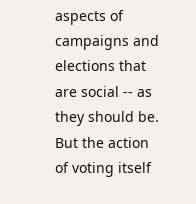aspects of campaigns and elections that are social -- as they should be.  But the action of voting itself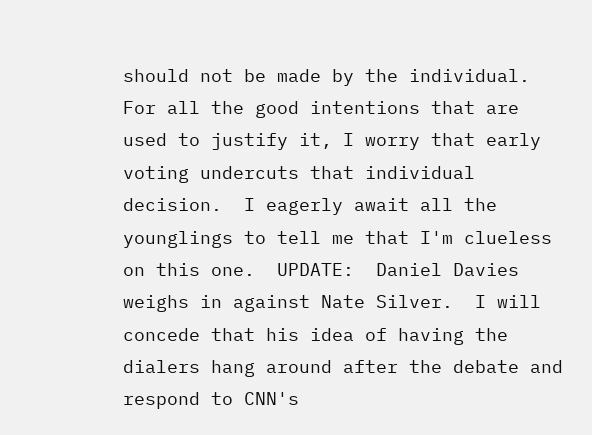should not be made by the individual.  For all the good intentions that are used to justify it, I worry that early voting undercuts that individual decision.  I eagerly await all the younglings to tell me that I'm clueless on this one.  UPDATE:  Daniel Davies weighs in against Nate Silver.  I will concede that his idea of having the dialers hang around after the debate and respond to CNN's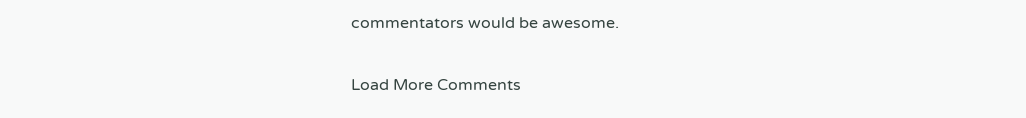commentators would be awesome.


Load More Comments